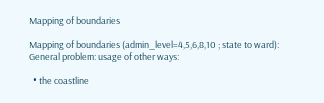Mapping of boundaries

Mapping of boundaries (admin_level=4,5,6,8,10 ; state to ward):
General problem: usage of other ways:

  • the coastline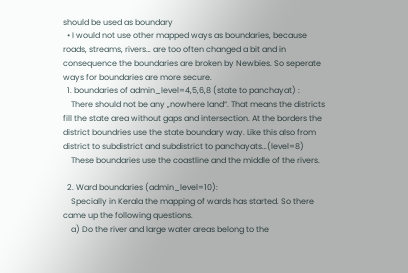should be used as boundary
  • I would not use other mapped ways as boundaries, because roads, streams, rivers… are too often changed a bit and in consequence the boundaries are broken by Newbies. So seperate ways for boundaries are more secure.
  1. boundaries of admin_level=4,5,6,8 (state to panchayat) :
    There should not be any „nowhere land“. That means the districts fill the state area without gaps and intersection. At the borders the district boundries use the state boundary way. Like this also from district to subdistrict and subdistrict to panchayats…(level=8)
    These boundaries use the coastline and the middle of the rivers.

  2. Ward boundaries (admin_level=10):
    Specially in Kerala the mapping of wards has started. So there came up the following questions.
    a) Do the river and large water areas belong to the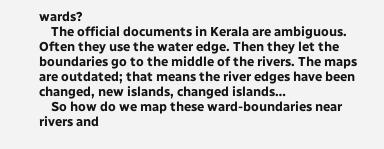wards?
    The official documents in Kerala are ambiguous. Often they use the water edge. Then they let the boundaries go to the middle of the rivers. The maps are outdated; that means the river edges have been changed, new islands, changed islands…
    So how do we map these ward-boundaries near rivers and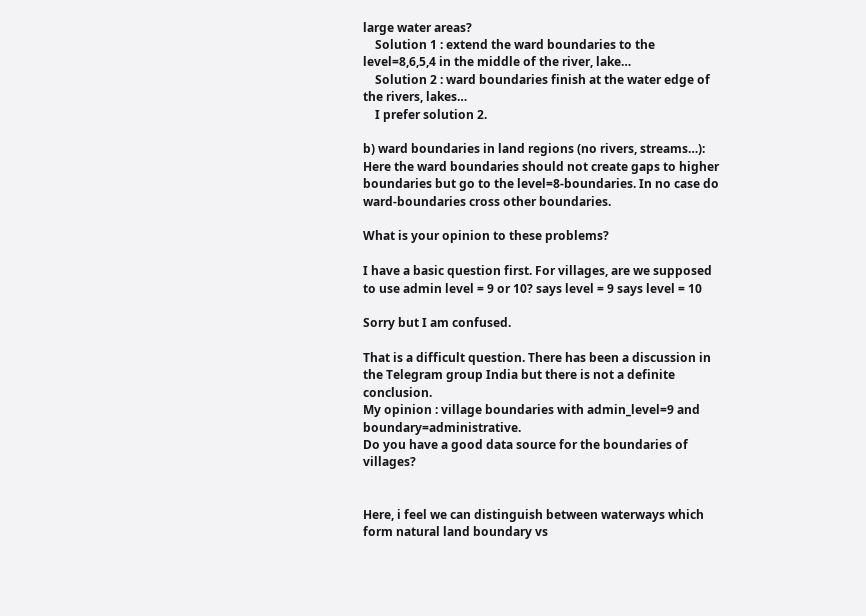large water areas?
    Solution 1 : extend the ward boundaries to the level=8,6,5,4 in the middle of the river, lake…
    Solution 2 : ward boundaries finish at the water edge of the rivers, lakes…
    I prefer solution 2.

b) ward boundaries in land regions (no rivers, streams…):
Here the ward boundaries should not create gaps to higher boundaries but go to the level=8-boundaries. In no case do ward-boundaries cross other boundaries.

What is your opinion to these problems?

I have a basic question first. For villages, are we supposed to use admin level = 9 or 10? says level = 9 says level = 10

Sorry but I am confused.

That is a difficult question. There has been a discussion in the Telegram group India but there is not a definite conclusion.
My opinion : village boundaries with admin_level=9 and boundary=administrative.
Do you have a good data source for the boundaries of villages?


Here, i feel we can distinguish between waterways which form natural land boundary vs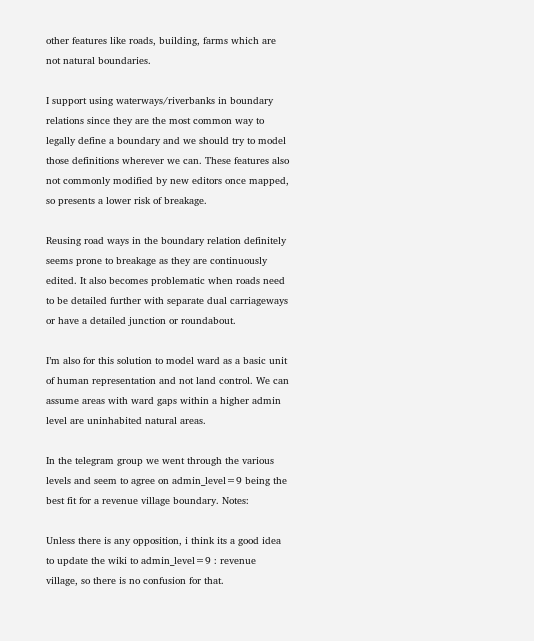other features like roads, building, farms which are not natural boundaries.

I support using waterways/riverbanks in boundary relations since they are the most common way to legally define a boundary and we should try to model those definitions wherever we can. These features also not commonly modified by new editors once mapped, so presents a lower risk of breakage.

Reusing road ways in the boundary relation definitely seems prone to breakage as they are continuously edited. It also becomes problematic when roads need to be detailed further with separate dual carriageways or have a detailed junction or roundabout.

I’m also for this solution to model ward as a basic unit of human representation and not land control. We can assume areas with ward gaps within a higher admin level are uninhabited natural areas.

In the telegram group we went through the various levels and seem to agree on admin_level=9 being the best fit for a revenue village boundary. Notes:

Unless there is any opposition, i think its a good idea to update the wiki to admin_level=9 : revenue village, so there is no confusion for that.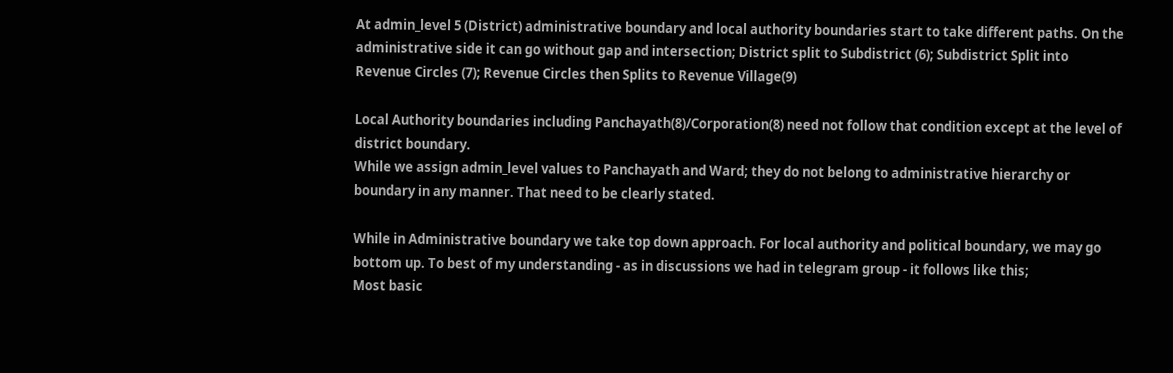At admin_level 5 (District) administrative boundary and local authority boundaries start to take different paths. On the administrative side it can go without gap and intersection; District split to Subdistrict (6); Subdistrict Split into Revenue Circles (7); Revenue Circles then Splits to Revenue Village(9)

Local Authority boundaries including Panchayath(8)/Corporation(8) need not follow that condition except at the level of district boundary.
While we assign admin_level values to Panchayath and Ward; they do not belong to administrative hierarchy or boundary in any manner. That need to be clearly stated.

While in Administrative boundary we take top down approach. For local authority and political boundary, we may go bottom up. To best of my understanding - as in discussions we had in telegram group - it follows like this;
Most basic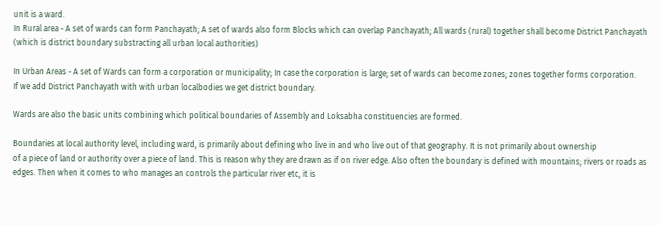unit is a ward.
In Rural area - A set of wards can form Panchayath; A set of wards also form Blocks which can overlap Panchayath; All wards (rural) together shall become District Panchayath (which is district boundary substracting all urban local authorities)

In Urban Areas - A set of Wards can form a corporation or municipality; In case the corporation is large; set of wards can become zones; zones together forms corporation.
If we add District Panchayath with with urban localbodies we get district boundary.

Wards are also the basic units combining which political boundaries of Assembly and Loksabha constituencies are formed.

Boundaries at local authority level, including ward, is primarily about defining who live in and who live out of that geography. It is not primarily about ownership
of a piece of land or authority over a piece of land. This is reason why they are drawn as if on river edge. Also often the boundary is defined with mountains; rivers or roads as edges. Then when it comes to who manages an controls the particular river etc, it is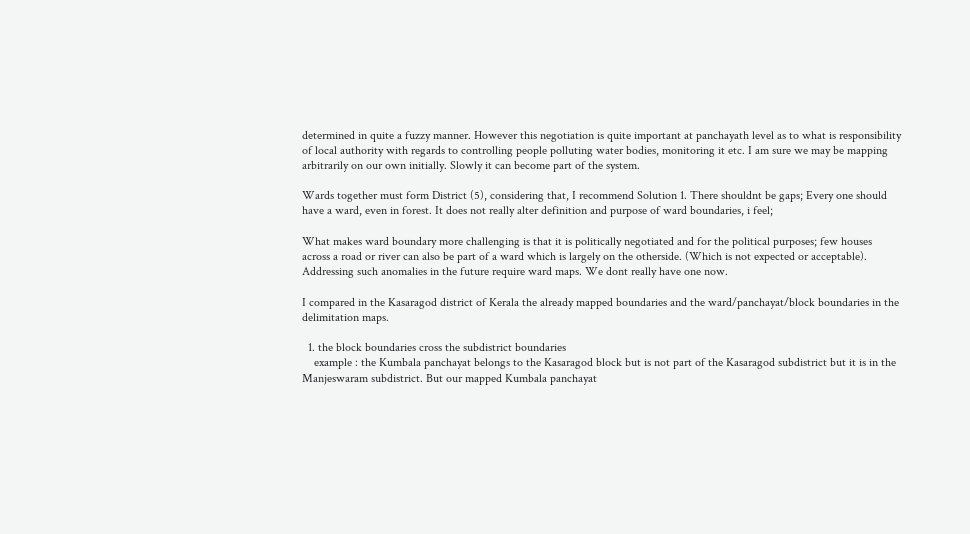determined in quite a fuzzy manner. However this negotiation is quite important at panchayath level as to what is responsibility of local authority with regards to controlling people polluting water bodies, monitoring it etc. I am sure we may be mapping arbitrarily on our own initially. Slowly it can become part of the system.

Wards together must form District (5), considering that, I recommend Solution 1. There shouldnt be gaps; Every one should have a ward, even in forest. It does not really alter definition and purpose of ward boundaries, i feel;

What makes ward boundary more challenging is that it is politically negotiated and for the political purposes; few houses across a road or river can also be part of a ward which is largely on the otherside. (Which is not expected or acceptable). Addressing such anomalies in the future require ward maps. We dont really have one now.

I compared in the Kasaragod district of Kerala the already mapped boundaries and the ward/panchayat/block boundaries in the delimitation maps.

  1. the block boundaries cross the subdistrict boundaries
    example : the Kumbala panchayat belongs to the Kasaragod block but is not part of the Kasaragod subdistrict but it is in the Manjeswaram subdistrict. But our mapped Kumbala panchayat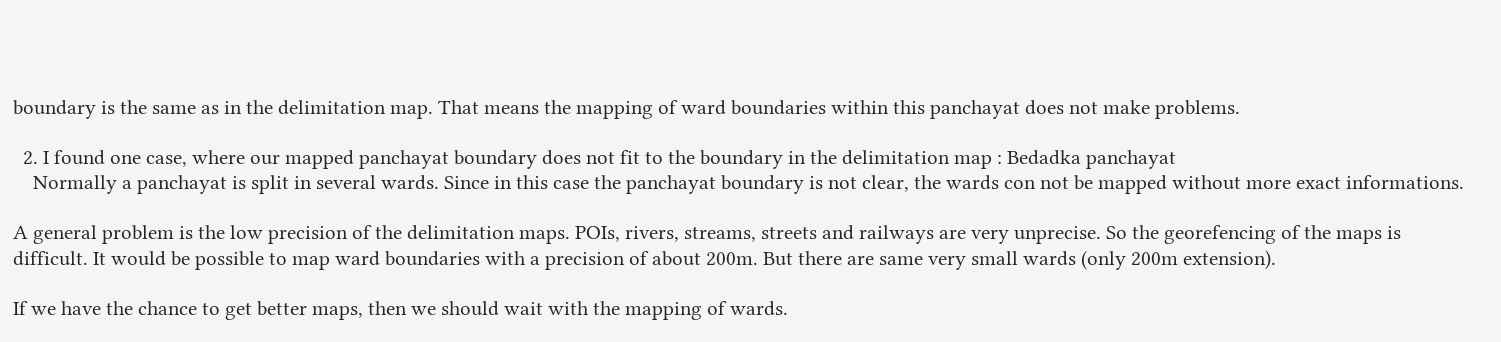boundary is the same as in the delimitation map. That means the mapping of ward boundaries within this panchayat does not make problems.

  2. I found one case, where our mapped panchayat boundary does not fit to the boundary in the delimitation map : Bedadka panchayat
    Normally a panchayat is split in several wards. Since in this case the panchayat boundary is not clear, the wards con not be mapped without more exact informations.

A general problem is the low precision of the delimitation maps. POIs, rivers, streams, streets and railways are very unprecise. So the georefencing of the maps is difficult. It would be possible to map ward boundaries with a precision of about 200m. But there are same very small wards (only 200m extension).

If we have the chance to get better maps, then we should wait with the mapping of wards.